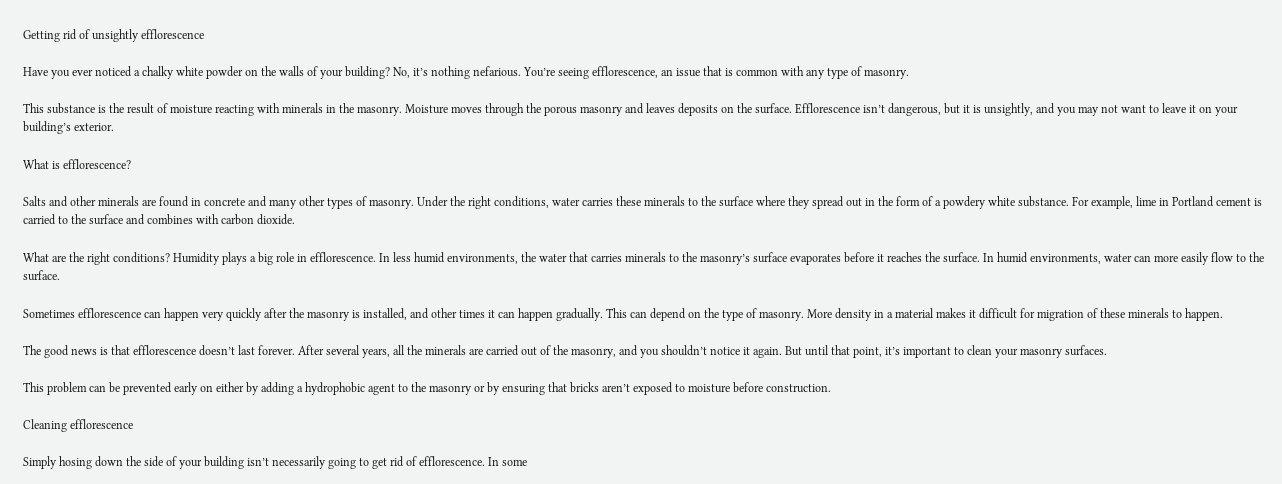Getting rid of unsightly efflorescence

Have you ever noticed a chalky white powder on the walls of your building? No, it’s nothing nefarious. You’re seeing efflorescence, an issue that is common with any type of masonry.

This substance is the result of moisture reacting with minerals in the masonry. Moisture moves through the porous masonry and leaves deposits on the surface. Efflorescence isn’t dangerous, but it is unsightly, and you may not want to leave it on your building’s exterior.

What is efflorescence?

Salts and other minerals are found in concrete and many other types of masonry. Under the right conditions, water carries these minerals to the surface where they spread out in the form of a powdery white substance. For example, lime in Portland cement is carried to the surface and combines with carbon dioxide.

What are the right conditions? Humidity plays a big role in efflorescence. In less humid environments, the water that carries minerals to the masonry’s surface evaporates before it reaches the surface. In humid environments, water can more easily flow to the surface.

Sometimes efflorescence can happen very quickly after the masonry is installed, and other times it can happen gradually. This can depend on the type of masonry. More density in a material makes it difficult for migration of these minerals to happen.

The good news is that efflorescence doesn’t last forever. After several years, all the minerals are carried out of the masonry, and you shouldn’t notice it again. But until that point, it’s important to clean your masonry surfaces.

This problem can be prevented early on either by adding a hydrophobic agent to the masonry or by ensuring that bricks aren’t exposed to moisture before construction.

Cleaning efflorescence

Simply hosing down the side of your building isn’t necessarily going to get rid of efflorescence. In some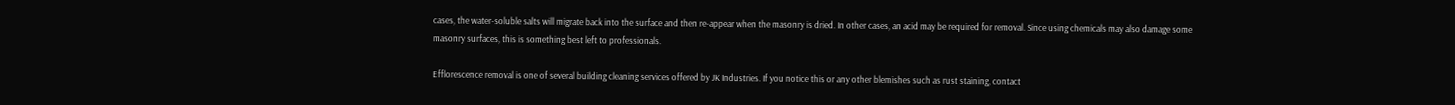cases, the water-soluble salts will migrate back into the surface and then re-appear when the masonry is dried. In other cases, an acid may be required for removal. Since using chemicals may also damage some masonry surfaces, this is something best left to professionals.

Efflorescence removal is one of several building cleaning services offered by JK Industries. If you notice this or any other blemishes such as rust staining, contact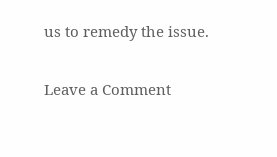us to remedy the issue.

Leave a Comment